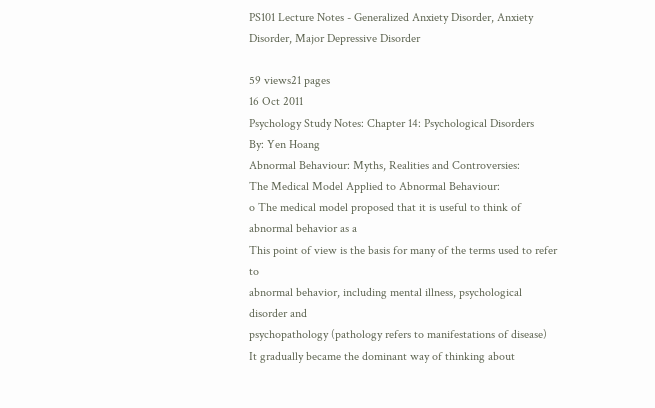PS101 Lecture Notes - Generalized Anxiety Disorder, Anxiety Disorder, Major Depressive Disorder

59 views21 pages
16 Oct 2011
Psychology Study Notes: Chapter 14: Psychological Disorders
By: Yen Hoang
Abnormal Behaviour: Myths, Realities and Controversies:
The Medical Model Applied to Abnormal Behaviour:
o The medical model proposed that it is useful to think of abnormal behavior as a
This point of view is the basis for many of the terms used to refer to
abnormal behavior, including mental illness, psychological disorder and
psychopathology (pathology refers to manifestations of disease)
It gradually became the dominant way of thinking about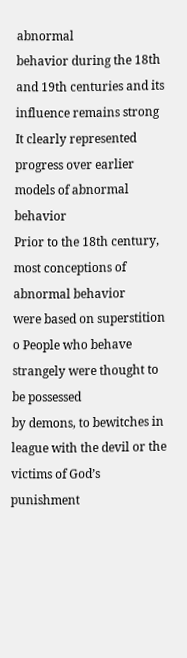abnormal
behavior during the 18th and 19th centuries and its influence remains strong
It clearly represented progress over earlier models of abnormal behavior
Prior to the 18th century, most conceptions of abnormal behavior
were based on superstition
o People who behave strangely were thought to be possessed
by demons, to bewitches in league with the devil or the
victims of God’s punishment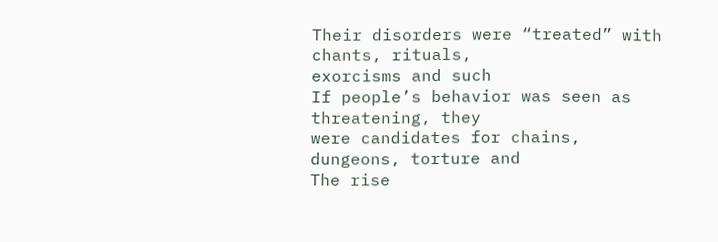Their disorders were “treated” with chants, rituals,
exorcisms and such
If people’s behavior was seen as threatening, they
were candidates for chains, dungeons, torture and
The rise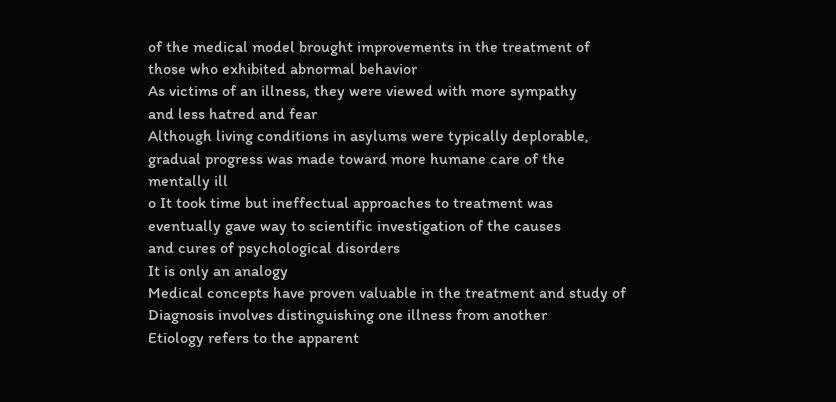of the medical model brought improvements in the treatment of
those who exhibited abnormal behavior
As victims of an illness, they were viewed with more sympathy
and less hatred and fear
Although living conditions in asylums were typically deplorable,
gradual progress was made toward more humane care of the
mentally ill
o It took time but ineffectual approaches to treatment was
eventually gave way to scientific investigation of the causes
and cures of psychological disorders
It is only an analogy
Medical concepts have proven valuable in the treatment and study of
Diagnosis involves distinguishing one illness from another
Etiology refers to the apparent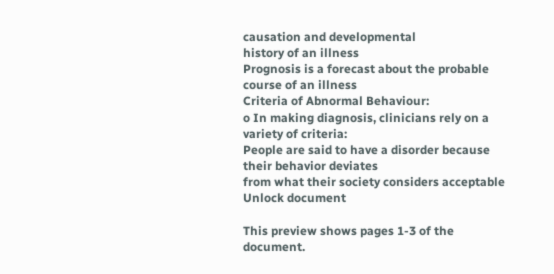causation and developmental
history of an illness
Prognosis is a forecast about the probable course of an illness
Criteria of Abnormal Behaviour:
o In making diagnosis, clinicians rely on a variety of criteria:
People are said to have a disorder because their behavior deviates
from what their society considers acceptable
Unlock document

This preview shows pages 1-3 of the document.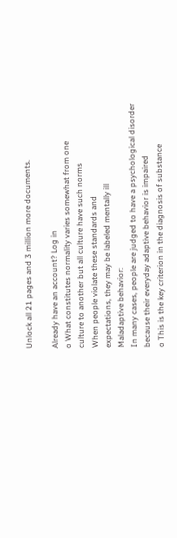Unlock all 21 pages and 3 million more documents.

Already have an account? Log in
o What constitutes normality varies somewhat from one
culture to another but all culture have such norms
When people violate these standards and
expectations, they may be labeled mentally ill
Maladaptive behavior:
In many cases, people are judged to have a psychological disorder
because their everyday adaptive behavior is impaired
o This is the key criterion in the diagnosis of substance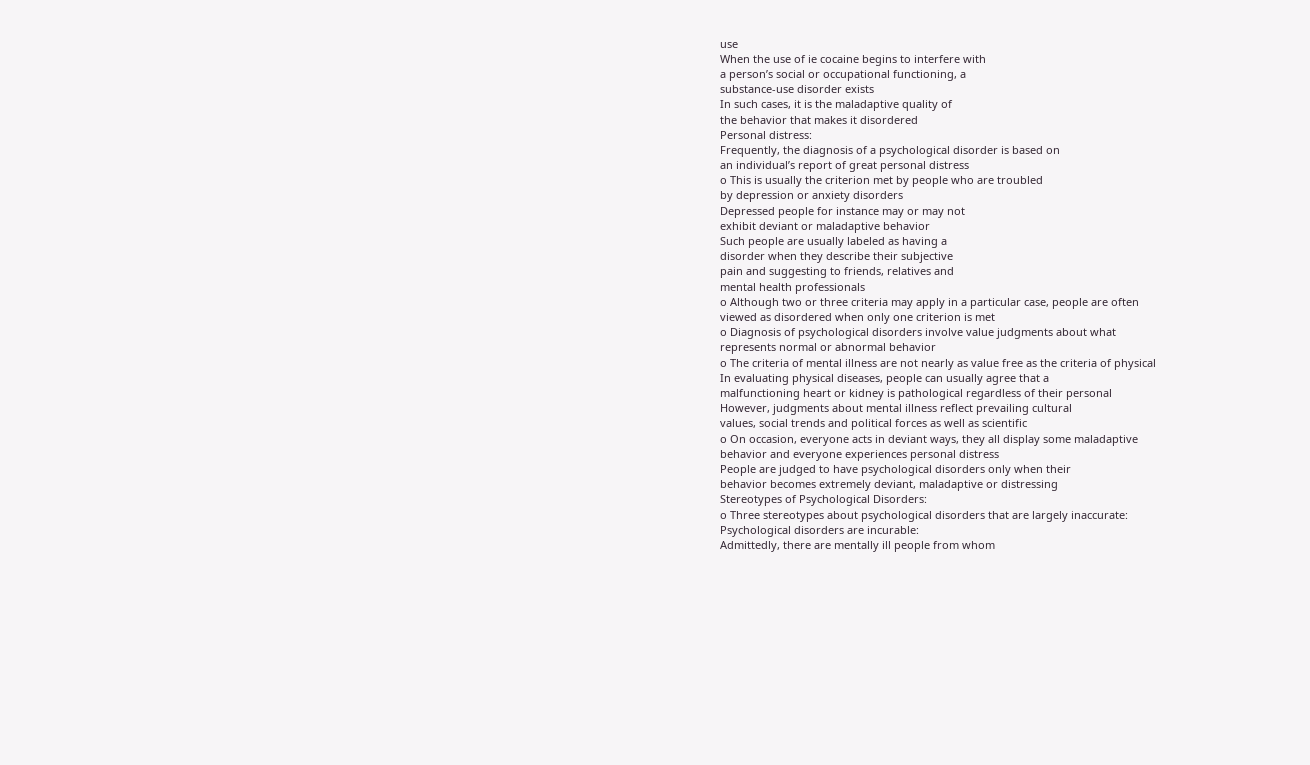use
When the use of ie cocaine begins to interfere with
a person’s social or occupational functioning, a
substance-use disorder exists
In such cases, it is the maladaptive quality of
the behavior that makes it disordered
Personal distress:
Frequently, the diagnosis of a psychological disorder is based on
an individual’s report of great personal distress
o This is usually the criterion met by people who are troubled
by depression or anxiety disorders
Depressed people for instance may or may not
exhibit deviant or maladaptive behavior
Such people are usually labeled as having a
disorder when they describe their subjective
pain and suggesting to friends, relatives and
mental health professionals
o Although two or three criteria may apply in a particular case, people are often
viewed as disordered when only one criterion is met
o Diagnosis of psychological disorders involve value judgments about what
represents normal or abnormal behavior
o The criteria of mental illness are not nearly as value free as the criteria of physical
In evaluating physical diseases, people can usually agree that a
malfunctioning heart or kidney is pathological regardless of their personal
However, judgments about mental illness reflect prevailing cultural
values, social trends and political forces as well as scientific
o On occasion, everyone acts in deviant ways, they all display some maladaptive
behavior and everyone experiences personal distress
People are judged to have psychological disorders only when their
behavior becomes extremely deviant, maladaptive or distressing
Stereotypes of Psychological Disorders:
o Three stereotypes about psychological disorders that are largely inaccurate:
Psychological disorders are incurable:
Admittedly, there are mentally ill people from whom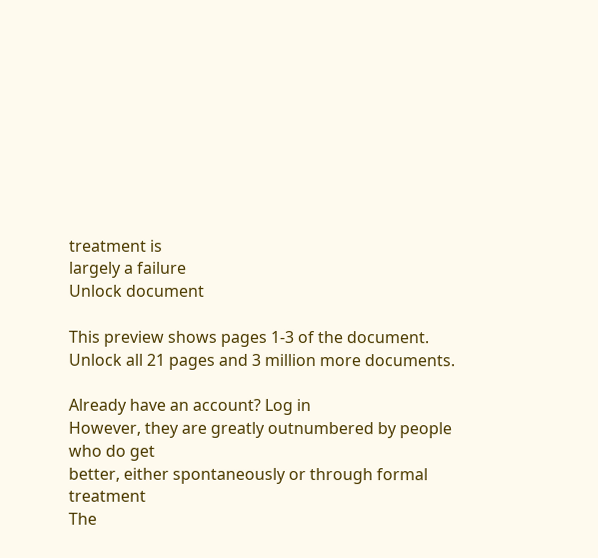treatment is
largely a failure
Unlock document

This preview shows pages 1-3 of the document.
Unlock all 21 pages and 3 million more documents.

Already have an account? Log in
However, they are greatly outnumbered by people who do get
better, either spontaneously or through formal treatment
The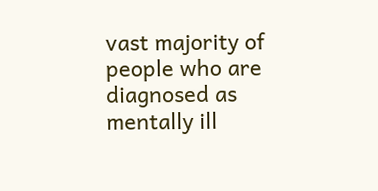vast majority of people who are diagnosed as mentally ill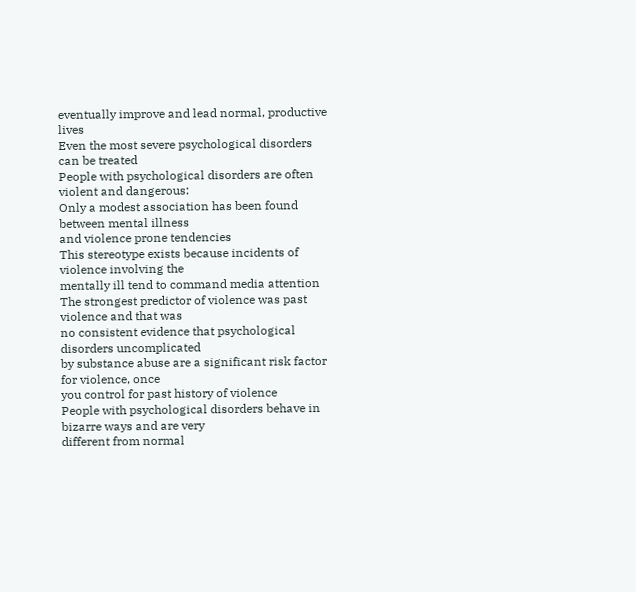eventually improve and lead normal, productive lives
Even the most severe psychological disorders can be treated
People with psychological disorders are often violent and dangerous:
Only a modest association has been found between mental illness
and violence prone tendencies
This stereotype exists because incidents of violence involving the
mentally ill tend to command media attention
The strongest predictor of violence was past violence and that was
no consistent evidence that psychological disorders uncomplicated
by substance abuse are a significant risk factor for violence, once
you control for past history of violence
People with psychological disorders behave in bizarre ways and are very
different from normal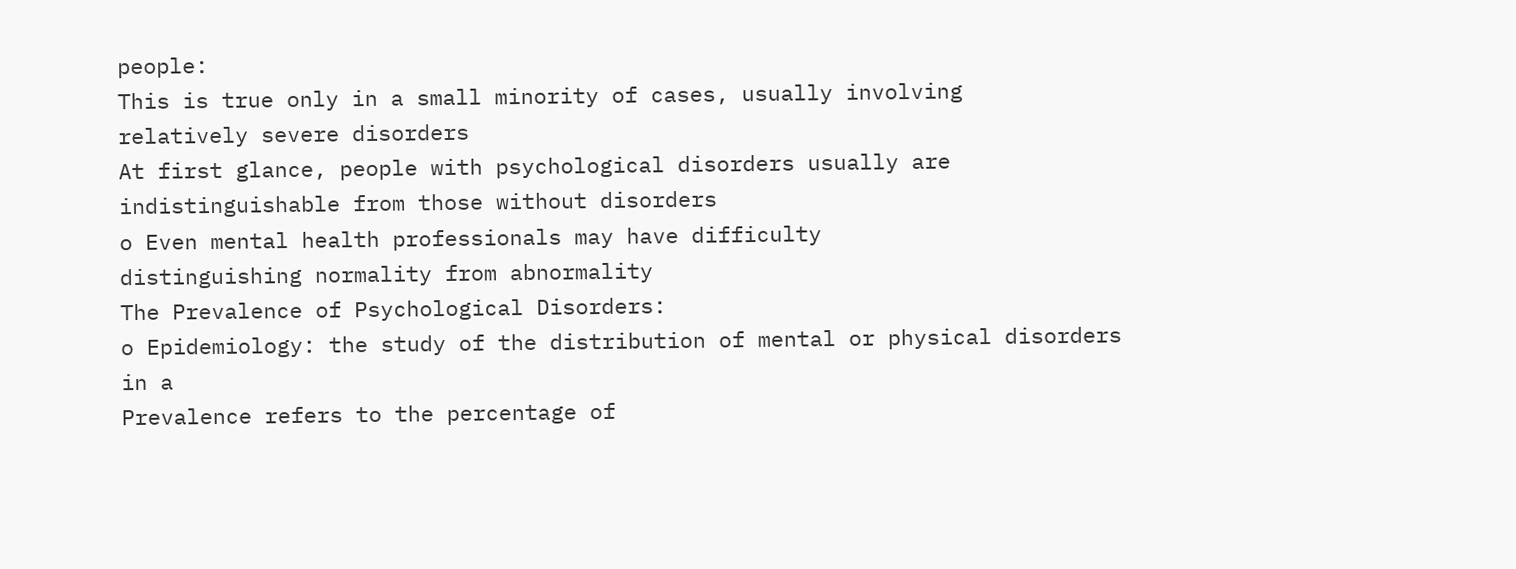people:
This is true only in a small minority of cases, usually involving
relatively severe disorders
At first glance, people with psychological disorders usually are
indistinguishable from those without disorders
o Even mental health professionals may have difficulty
distinguishing normality from abnormality
The Prevalence of Psychological Disorders:
o Epidemiology: the study of the distribution of mental or physical disorders in a
Prevalence refers to the percentage of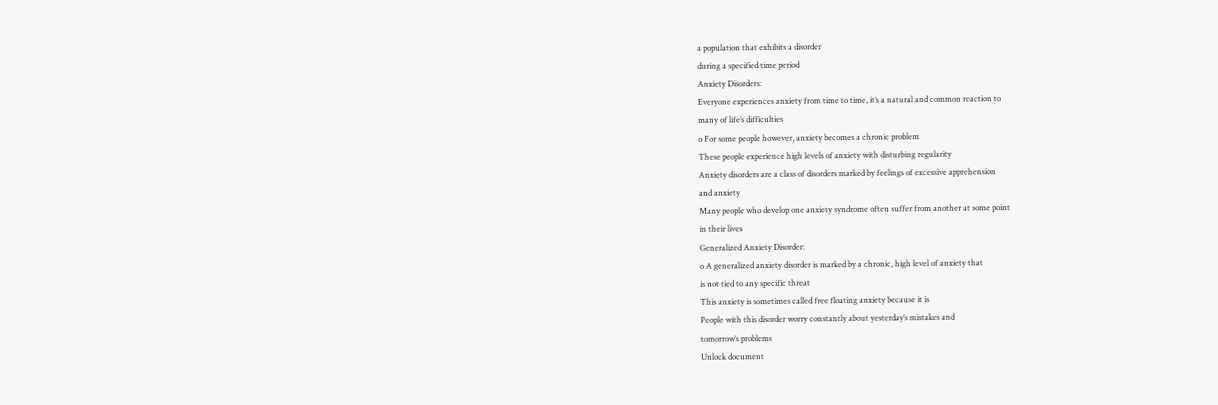a population that exhibits a disorder
during a specified time period
Anxiety Disorders:
Everyone experiences anxiety from time to time, it’s a natural and common reaction to
many of life’s difficulties
o For some people however, anxiety becomes a chronic problem
These people experience high levels of anxiety with disturbing regularity
Anxiety disorders are a class of disorders marked by feelings of excessive apprehension
and anxiety
Many people who develop one anxiety syndrome often suffer from another at some point
in their lives
Generalized Anxiety Disorder:
o A generalized anxiety disorder is marked by a chronic, high level of anxiety that
is not tied to any specific threat
This anxiety is sometimes called free floating anxiety because it is
People with this disorder worry constantly about yesterday’s mistakes and
tomorrow’s problems
Unlock document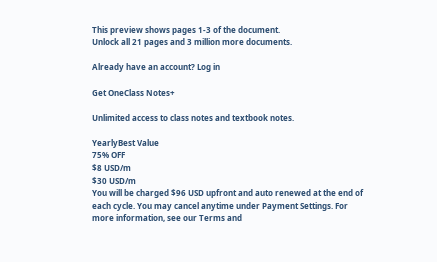This preview shows pages 1-3 of the document.
Unlock all 21 pages and 3 million more documents.

Already have an account? Log in

Get OneClass Notes+

Unlimited access to class notes and textbook notes.

YearlyBest Value
75% OFF
$8 USD/m
$30 USD/m
You will be charged $96 USD upfront and auto renewed at the end of each cycle. You may cancel anytime under Payment Settings. For more information, see our Terms and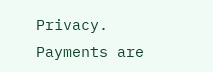Privacy.
Payments are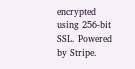encrypted using 256-bit SSL. Powered by Stripe.